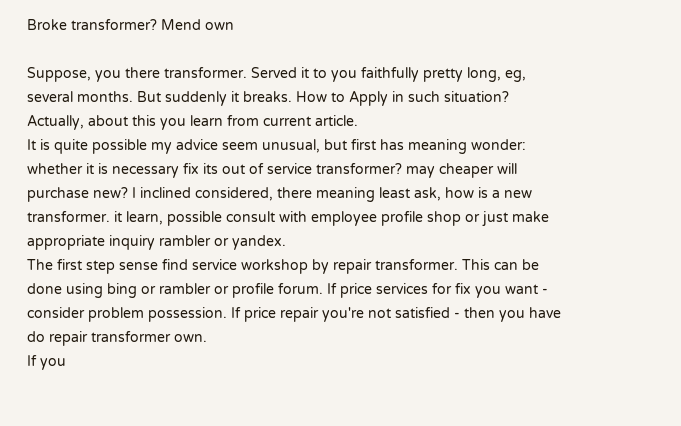Broke transformer? Mend own

Suppose, you there transformer. Served it to you faithfully pretty long, eg, several months. But suddenly it breaks. How to Apply in such situation? Actually, about this you learn from current article.
It is quite possible my advice seem unusual, but first has meaning wonder: whether it is necessary fix its out of service transformer? may cheaper will purchase new? I inclined considered, there meaning least ask, how is a new transformer. it learn, possible consult with employee profile shop or just make appropriate inquiry rambler or yandex.
The first step sense find service workshop by repair transformer. This can be done using bing or rambler or profile forum. If price services for fix you want - consider problem possession. If price repair you're not satisfied - then you have do repair transformer own.
If you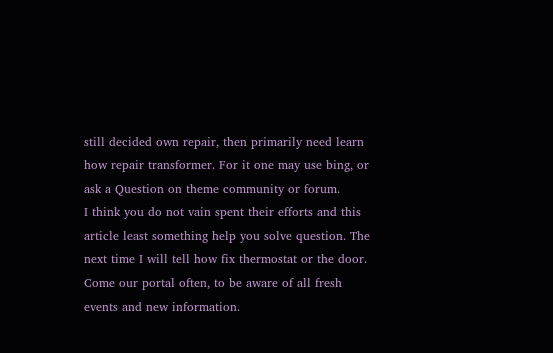still decided own repair, then primarily need learn how repair transformer. For it one may use bing, or ask a Question on theme community or forum.
I think you do not vain spent their efforts and this article least something help you solve question. The next time I will tell how fix thermostat or the door.
Come our portal often, to be aware of all fresh events and new information.